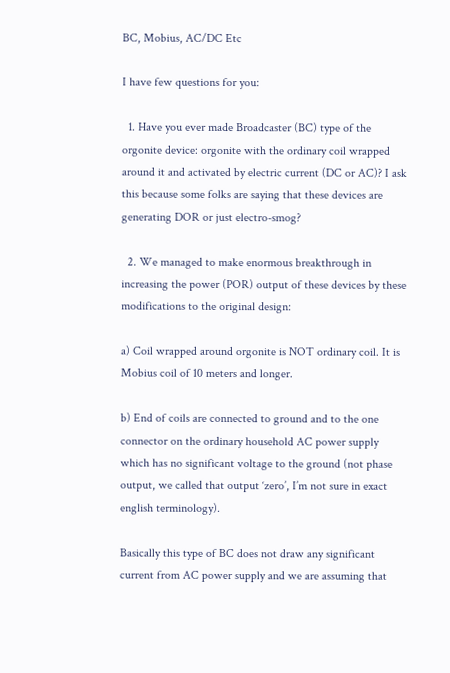BC, Mobius, AC/DC Etc

I have few questions for you:

  1. Have you ever made Broadcaster (BC) type of the orgonite device: orgonite with the ordinary coil wrapped around it and activated by electric current (DC or AC)? I ask this because some folks are saying that these devices are generating DOR or just electro-smog?

  2. We managed to make enormous breakthrough in increasing the power (POR) output of these devices by these modifications to the original design:

a) Coil wrapped around orgonite is NOT ordinary coil. It is Mobius coil of 10 meters and longer.

b) End of coils are connected to ground and to the one connector on the ordinary household AC power supply which has no significant voltage to the ground (not phase output, we called that output ‘zero’, I’m not sure in exact english terminology).

Basically this type of BC does not draw any significant current from AC power supply and we are assuming that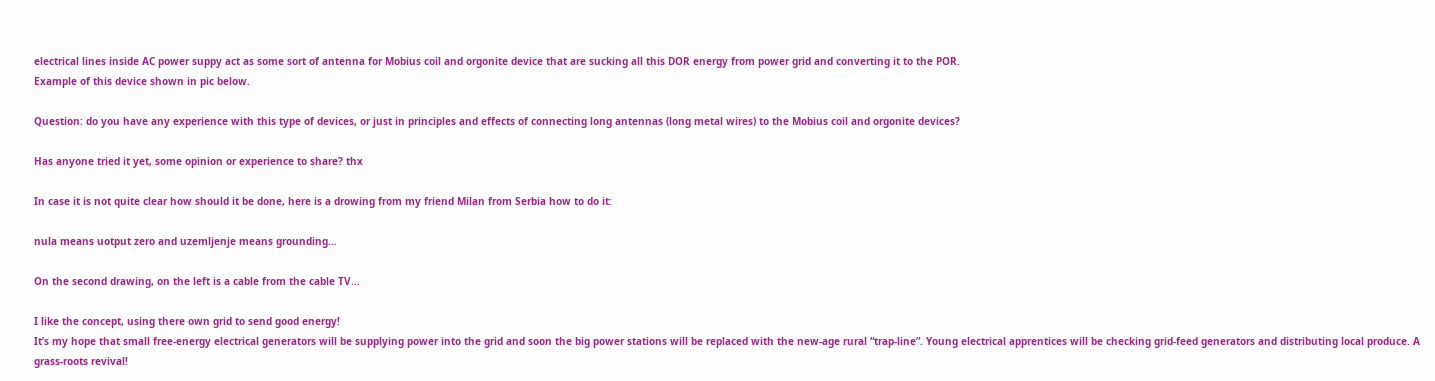electrical lines inside AC power suppy act as some sort of antenna for Mobius coil and orgonite device that are sucking all this DOR energy from power grid and converting it to the POR.
Example of this device shown in pic below.

Question: do you have any experience with this type of devices, or just in principles and effects of connecting long antennas (long metal wires) to the Mobius coil and orgonite devices?

Has anyone tried it yet, some opinion or experience to share? thx

In case it is not quite clear how should it be done, here is a drowing from my friend Milan from Serbia how to do it:

nula means uotput zero and uzemljenje means grounding…

On the second drawing, on the left is a cable from the cable TV…

I like the concept, using there own grid to send good energy!
It’s my hope that small free-energy electrical generators will be supplying power into the grid and soon the big power stations will be replaced with the new-age rural “trap-line”. Young electrical apprentices will be checking grid-feed generators and distributing local produce. A grass-roots revival!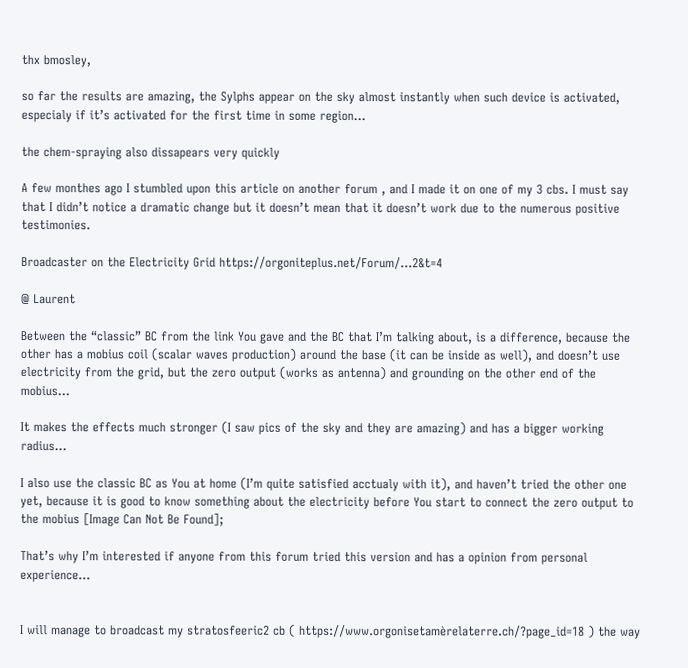thx bmosley,

so far the results are amazing, the Sylphs appear on the sky almost instantly when such device is activated, especialy if it’s activated for the first time in some region…

the chem-spraying also dissapears very quickly

A few monthes ago I stumbled upon this article on another forum , and I made it on one of my 3 cbs. I must say that I didn’t notice a dramatic change but it doesn’t mean that it doesn’t work due to the numerous positive testimonies.

Broadcaster on the Electricity Grid https://orgoniteplus.net/Forum/…2&t=4

@ Laurent

Between the “classic” BC from the link You gave and the BC that I’m talking about, is a difference, because the other has a mobius coil (scalar waves production) around the base (it can be inside as well), and doesn’t use electricity from the grid, but the zero output (works as antenna) and grounding on the other end of the mobius…

It makes the effects much stronger (I saw pics of the sky and they are amazing) and has a bigger working radius…

I also use the classic BC as You at home (I’m quite satisfied acctualy with it), and haven’t tried the other one yet, because it is good to know something about the electricity before You start to connect the zero output to the mobius [Image Can Not Be Found];

That’s why I’m interested if anyone from this forum tried this version and has a opinion from personal experience…


I will manage to broadcast my stratosfeeric2 cb ( https://www.orgonisetamèrelaterre.ch/?page_id=18 ) the way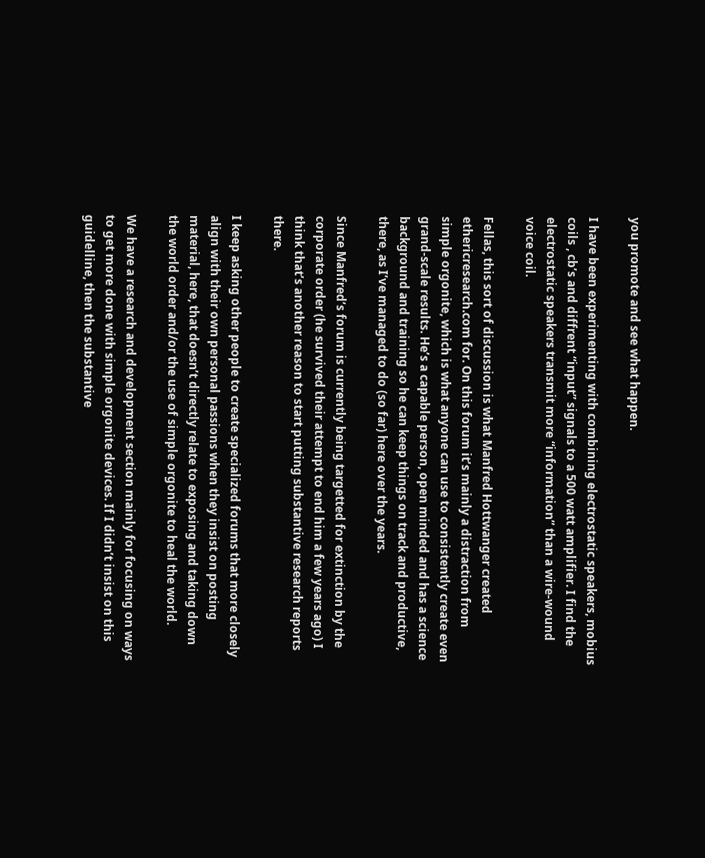you promote and see what happen.

I have been experimenting with combining electrostatic speakers, mobius coils , cb’s and diffrent “input” signals to a 500 watt amplifier. I find the electrostatic speakers transmit more “information” than a wire-wound voice coil.

Fellas, this sort of discussion is what Manfred Hottwanger created ethericresearch.com for. On this forum it’s mainly a distraction from simple orgonite, which is what anyone can use to consistently create even grand-scale results. He’s a capable person, open minded and has a science background and training so he can keep things on track and productive, there, as I’ve managed to do (so far) here over the years.

Since Manfred’s forum is currently being targetted for extinction by the corporate order (he survived their attempt to end him a few years ago) I think that’s another reason to start putting substantive research reports there.

I keep asking other people to create specialized forums that more closely align with their own personal passions when they insist on posting material, here, that doesn’t directly relate to exposing and taking down the world order and/or the use of simple orgonite to heal the world.

We have a research and development section mainly for focusing on ways to get more done with simple orgonite devices. If I didn’t insist on this guidelline, then the substantive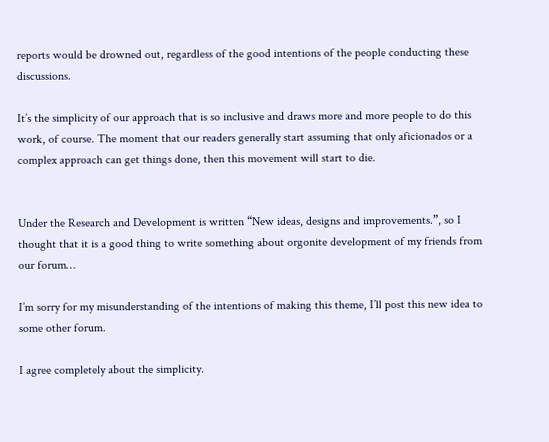reports would be drowned out, regardless of the good intentions of the people conducting these discussions.

It’s the simplicity of our approach that is so inclusive and draws more and more people to do this work, of course. The moment that our readers generally start assuming that only aficionados or a complex approach can get things done, then this movement will start to die.


Under the Research and Development is written “New ideas, designs and improvements.”, so I thought that it is a good thing to write something about orgonite development of my friends from our forum…

I’m sorry for my misunderstanding of the intentions of making this theme, I’ll post this new idea to some other forum.

I agree completely about the simplicity.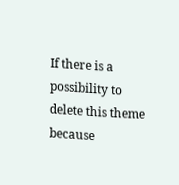If there is a possibility to delete this theme because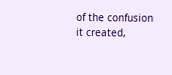of the confusion it created,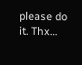please do it. Thx…